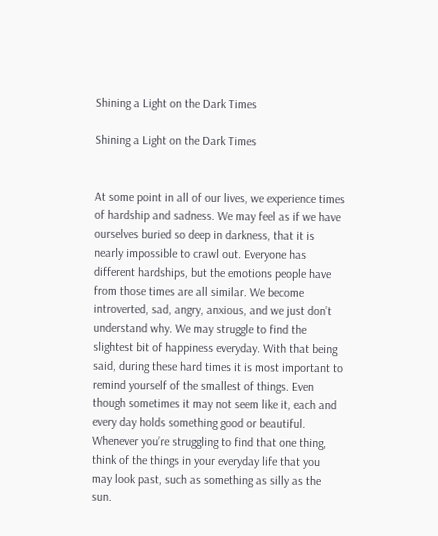Shining a Light on the Dark Times

Shining a Light on the Dark Times


At some point in all of our lives, we experience times of hardship and sadness. We may feel as if we have ourselves buried so deep in darkness, that it is nearly impossible to crawl out. Everyone has different hardships, but the emotions people have from those times are all similar. We become introverted, sad, angry, anxious, and we just don’t understand why. We may struggle to find the slightest bit of happiness everyday. With that being said, during these hard times it is most important to remind yourself of the smallest of things. Even though sometimes it may not seem like it, each and every day holds something good or beautiful. Whenever you’re struggling to find that one thing, think of the things in your everyday life that you may look past, such as something as silly as the sun.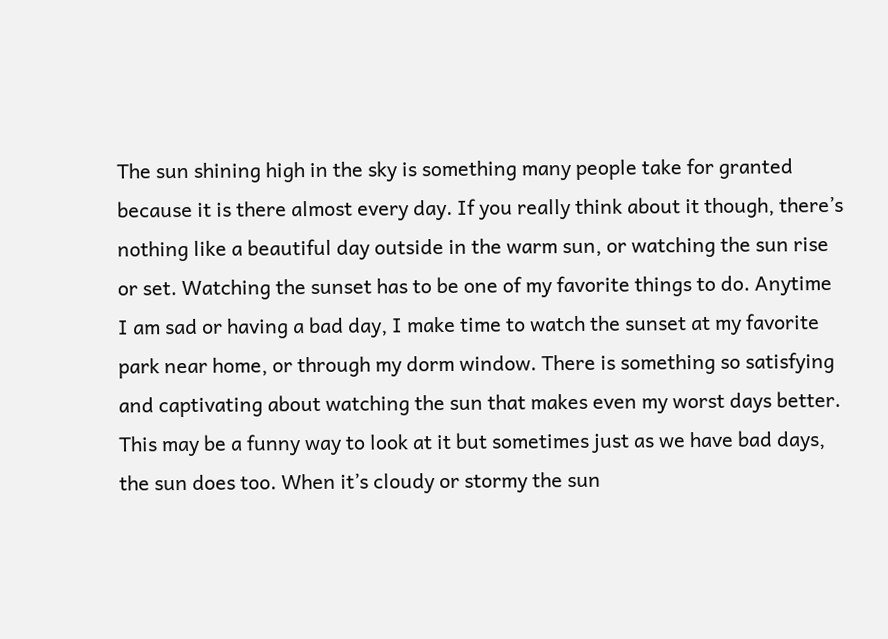The sun shining high in the sky is something many people take for granted because it is there almost every day. If you really think about it though, there’s nothing like a beautiful day outside in the warm sun, or watching the sun rise or set. Watching the sunset has to be one of my favorite things to do. Anytime I am sad or having a bad day, I make time to watch the sunset at my favorite park near home, or through my dorm window. There is something so satisfying and captivating about watching the sun that makes even my worst days better. This may be a funny way to look at it but sometimes just as we have bad days, the sun does too. When it’s cloudy or stormy the sun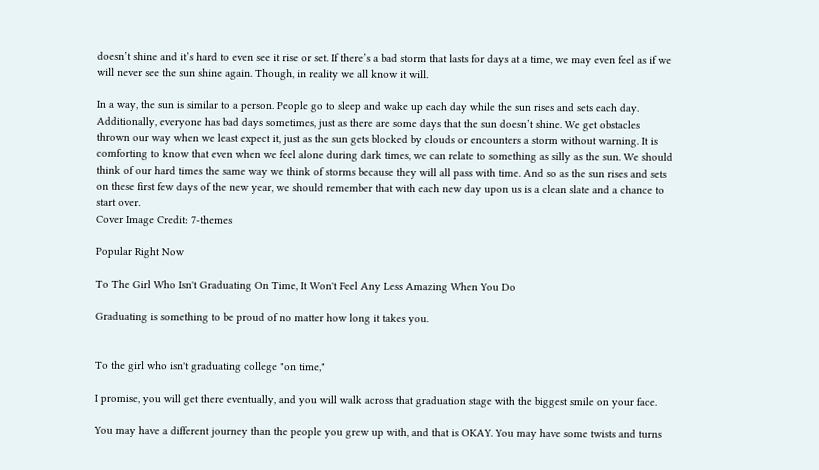doesn’t shine and it’s hard to even see it rise or set. If there’s a bad storm that lasts for days at a time, we may even feel as if we will never see the sun shine again. Though, in reality we all know it will.

In a way, the sun is similar to a person. People go to sleep and wake up each day while the sun rises and sets each day. Additionally, everyone has bad days sometimes, just as there are some days that the sun doesn’t shine. We get obstacles thrown our way when we least expect it, just as the sun gets blocked by clouds or encounters a storm without warning. It is comforting to know that even when we feel alone during dark times, we can relate to something as silly as the sun. We should think of our hard times the same way we think of storms because they will all pass with time. And so as the sun rises and sets on these first few days of the new year, we should remember that with each new day upon us is a clean slate and a chance to start over.
Cover Image Credit: 7-themes

Popular Right Now

To The Girl Who Isn't Graduating On Time, It Won't Feel Any Less Amazing When You Do

Graduating is something to be proud of no matter how long it takes you.


To the girl who isn't graduating college "on time,"

I promise, you will get there eventually, and you will walk across that graduation stage with the biggest smile on your face.

You may have a different journey than the people you grew up with, and that is OKAY. You may have some twists and turns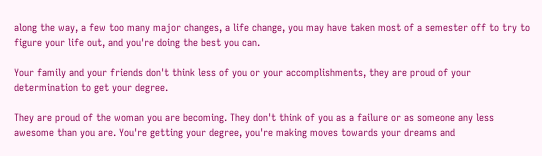along the way, a few too many major changes, a life change, you may have taken most of a semester off to try to figure your life out, and you're doing the best you can.

Your family and your friends don't think less of you or your accomplishments, they are proud of your determination to get your degree.

They are proud of the woman you are becoming. They don't think of you as a failure or as someone any less awesome than you are. You're getting your degree, you're making moves towards your dreams and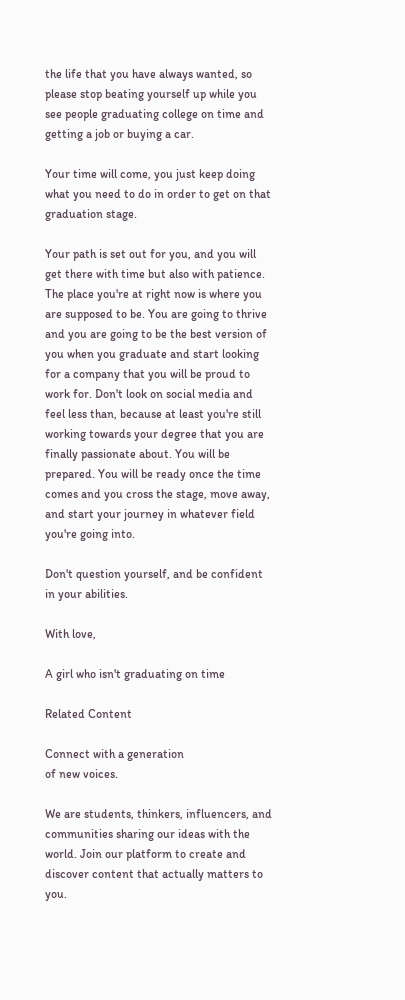the life that you have always wanted, so please stop beating yourself up while you see people graduating college on time and getting a job or buying a car.

Your time will come, you just keep doing what you need to do in order to get on that graduation stage.

Your path is set out for you, and you will get there with time but also with patience. The place you're at right now is where you are supposed to be. You are going to thrive and you are going to be the best version of you when you graduate and start looking for a company that you will be proud to work for. Don't look on social media and feel less than, because at least you're still working towards your degree that you are finally passionate about. You will be prepared. You will be ready once the time comes and you cross the stage, move away, and start your journey in whatever field you're going into.

Don't question yourself, and be confident in your abilities.

With love,

A girl who isn't graduating on time

Related Content

Connect with a generation
of new voices.

We are students, thinkers, influencers, and communities sharing our ideas with the world. Join our platform to create and discover content that actually matters to you.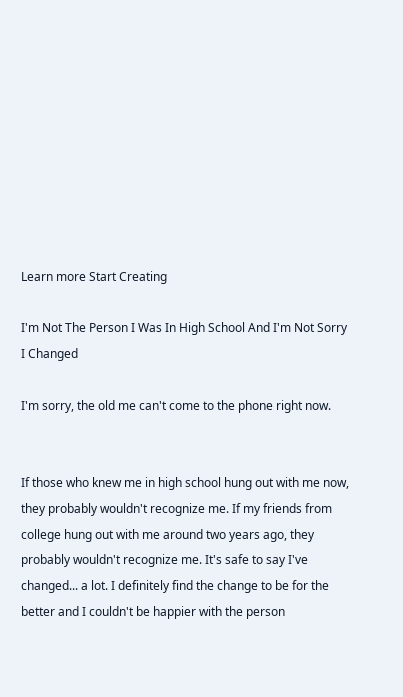Learn more Start Creating

I'm Not The Person I Was In High School And I'm Not Sorry I Changed

I'm sorry, the old me can't come to the phone right now.


If those who knew me in high school hung out with me now, they probably wouldn't recognize me. If my friends from college hung out with me around two years ago, they probably wouldn't recognize me. It's safe to say I've changed... a lot. I definitely find the change to be for the better and I couldn't be happier with the person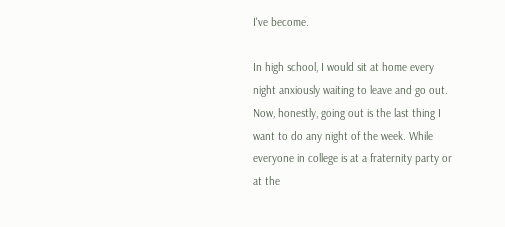I've become.

In high school, I would sit at home every night anxiously waiting to leave and go out. Now, honestly, going out is the last thing I want to do any night of the week. While everyone in college is at a fraternity party or at the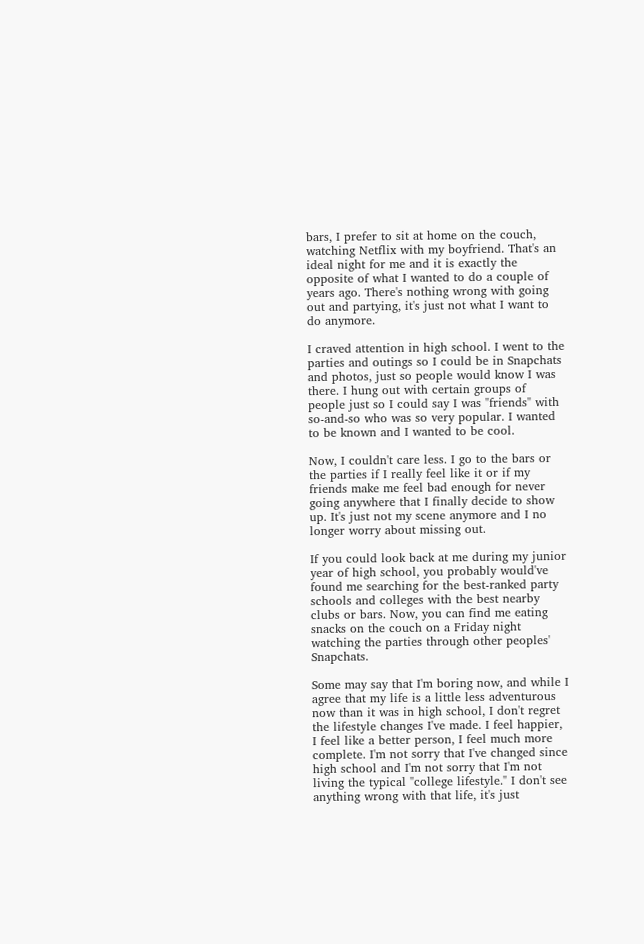bars, I prefer to sit at home on the couch, watching Netflix with my boyfriend. That's an ideal night for me and it is exactly the opposite of what I wanted to do a couple of years ago. There's nothing wrong with going out and partying, it's just not what I want to do anymore.

I craved attention in high school. I went to the parties and outings so I could be in Snapchats and photos, just so people would know I was there. I hung out with certain groups of people just so I could say I was "friends" with so-and-so who was so very popular. I wanted to be known and I wanted to be cool.

Now, I couldn't care less. I go to the bars or the parties if I really feel like it or if my friends make me feel bad enough for never going anywhere that I finally decide to show up. It's just not my scene anymore and I no longer worry about missing out.

If you could look back at me during my junior year of high school, you probably would've found me searching for the best-ranked party schools and colleges with the best nearby clubs or bars. Now, you can find me eating snacks on the couch on a Friday night watching the parties through other peoples' Snapchats.

Some may say that I'm boring now, and while I agree that my life is a little less adventurous now than it was in high school, I don't regret the lifestyle changes I've made. I feel happier, I feel like a better person, I feel much more complete. I'm not sorry that I've changed since high school and I'm not sorry that I'm not living the typical "college lifestyle." I don't see anything wrong with that life, it's just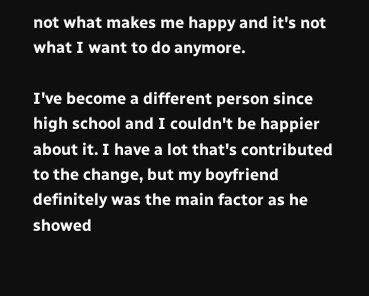not what makes me happy and it's not what I want to do anymore.

I've become a different person since high school and I couldn't be happier about it. I have a lot that's contributed to the change, but my boyfriend definitely was the main factor as he showed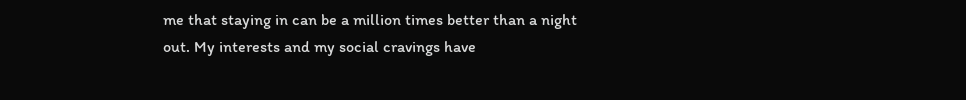me that staying in can be a million times better than a night out. My interests and my social cravings have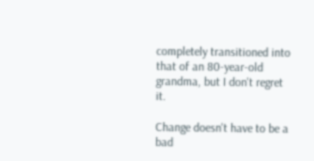completely transitioned into that of an 80-year-old grandma, but I don't regret it.

Change doesn't have to be a bad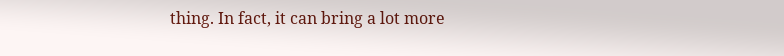thing. In fact, it can bring a lot more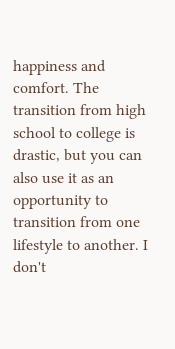happiness and comfort. The transition from high school to college is drastic, but you can also use it as an opportunity to transition from one lifestyle to another. I don't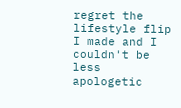regret the lifestyle flip I made and I couldn't be less apologetic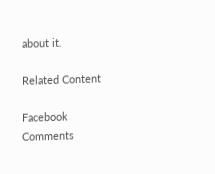about it.

Related Content

Facebook Comments